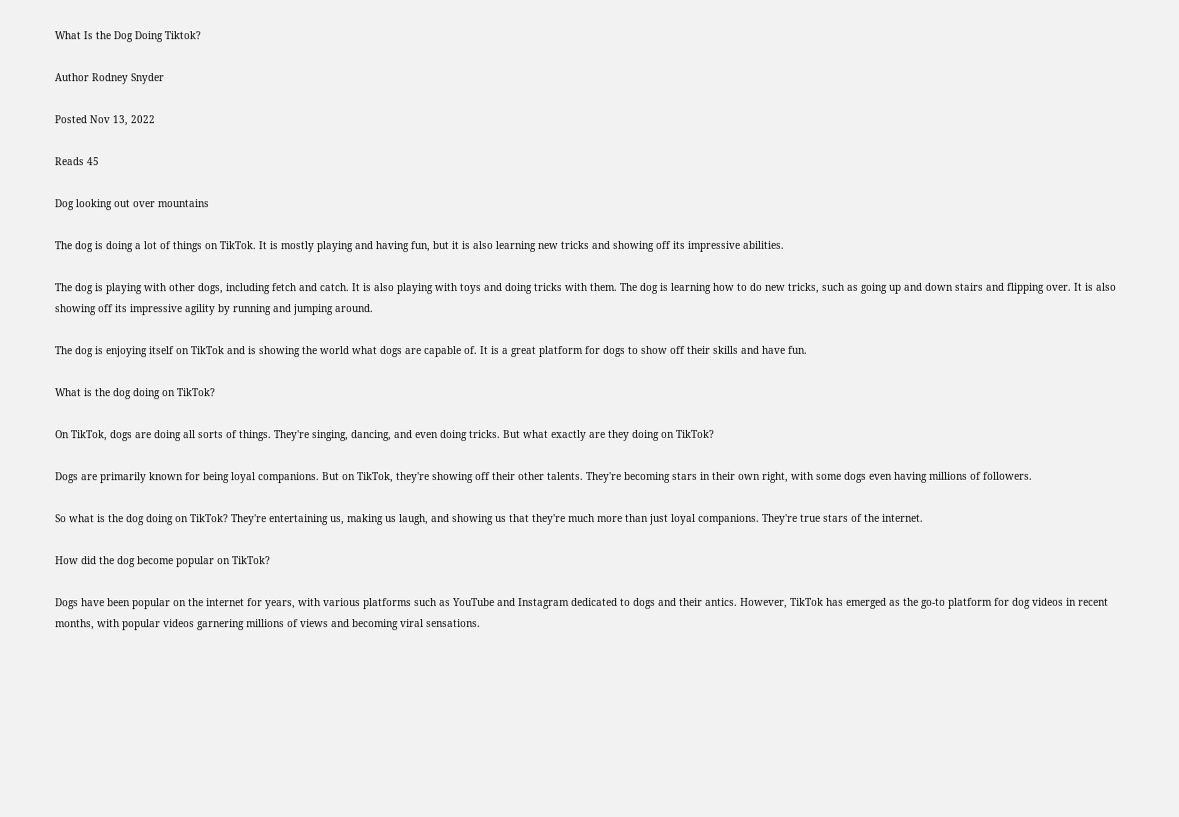What Is the Dog Doing Tiktok?

Author Rodney Snyder

Posted Nov 13, 2022

Reads 45

Dog looking out over mountains

The dog is doing a lot of things on TikTok. It is mostly playing and having fun, but it is also learning new tricks and showing off its impressive abilities.

The dog is playing with other dogs, including fetch and catch. It is also playing with toys and doing tricks with them. The dog is learning how to do new tricks, such as going up and down stairs and flipping over. It is also showing off its impressive agility by running and jumping around.

The dog is enjoying itself on TikTok and is showing the world what dogs are capable of. It is a great platform for dogs to show off their skills and have fun.

What is the dog doing on TikTok?

On TikTok, dogs are doing all sorts of things. They're singing, dancing, and even doing tricks. But what exactly are they doing on TikTok?

Dogs are primarily known for being loyal companions. But on TikTok, they're showing off their other talents. They're becoming stars in their own right, with some dogs even having millions of followers.

So what is the dog doing on TikTok? They're entertaining us, making us laugh, and showing us that they're much more than just loyal companions. They're true stars of the internet.

How did the dog become popular on TikTok?

Dogs have been popular on the internet for years, with various platforms such as YouTube and Instagram dedicated to dogs and their antics. However, TikTok has emerged as the go-to platform for dog videos in recent months, with popular videos garnering millions of views and becoming viral sensations.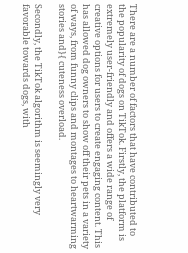There are a number of factors that have contributed to the popularity of dogs on TikTok. Firstly, the platform is extremely user-friendly and offers a wide range of creative options for users to create engaging content. This has allowed dog owners to show off their pets in a variety of ways, from funny clips and montages to heartwarming stories and}{ cuteness overload.

Secondly, the TikTok algorithm is seemingly very favorable towards dogs, with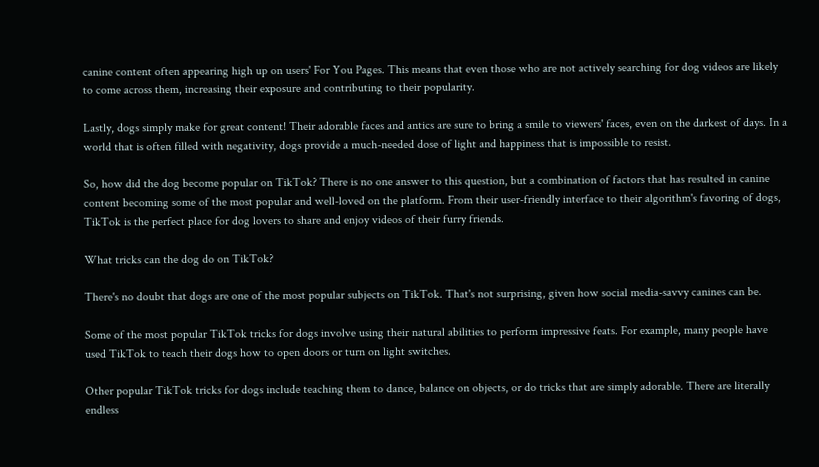canine content often appearing high up on users' For You Pages. This means that even those who are not actively searching for dog videos are likely to come across them, increasing their exposure and contributing to their popularity.

Lastly, dogs simply make for great content! Their adorable faces and antics are sure to bring a smile to viewers' faces, even on the darkest of days. In a world that is often filled with negativity, dogs provide a much-needed dose of light and happiness that is impossible to resist.

So, how did the dog become popular on TikTok? There is no one answer to this question, but a combination of factors that has resulted in canine content becoming some of the most popular and well-loved on the platform. From their user-friendly interface to their algorithm's favoring of dogs, TikTok is the perfect place for dog lovers to share and enjoy videos of their furry friends.

What tricks can the dog do on TikTok?

There's no doubt that dogs are one of the most popular subjects on TikTok. That's not surprising, given how social media-savvy canines can be.

Some of the most popular TikTok tricks for dogs involve using their natural abilities to perform impressive feats. For example, many people have used TikTok to teach their dogs how to open doors or turn on light switches.

Other popular TikTok tricks for dogs include teaching them to dance, balance on objects, or do tricks that are simply adorable. There are literally endless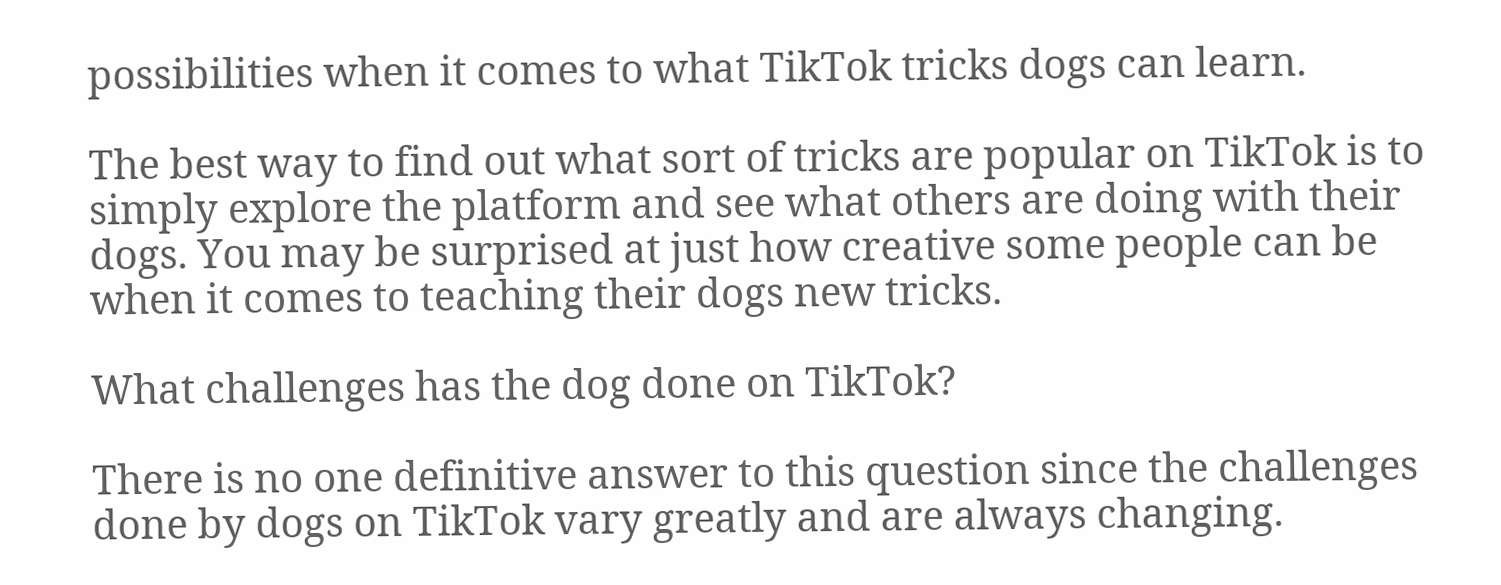possibilities when it comes to what TikTok tricks dogs can learn.

The best way to find out what sort of tricks are popular on TikTok is to simply explore the platform and see what others are doing with their dogs. You may be surprised at just how creative some people can be when it comes to teaching their dogs new tricks.

What challenges has the dog done on TikTok?

There is no one definitive answer to this question since the challenges done by dogs on TikTok vary greatly and are always changing.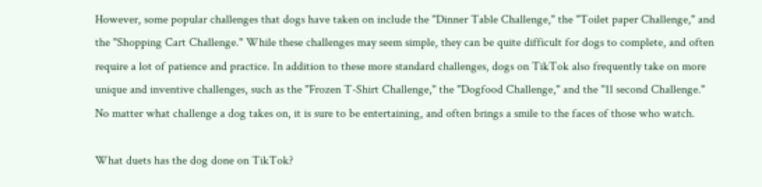However, some popular challenges that dogs have taken on include the "Dinner Table Challenge," the "Toilet paper Challenge," and the "Shopping Cart Challenge." While these challenges may seem simple, they can be quite difficult for dogs to complete, and often require a lot of patience and practice. In addition to these more standard challenges, dogs on TikTok also frequently take on more unique and inventive challenges, such as the "Frozen T-Shirt Challenge," the "Dogfood Challenge," and the "11 second Challenge." No matter what challenge a dog takes on, it is sure to be entertaining, and often brings a smile to the faces of those who watch.

What duets has the dog done on TikTok?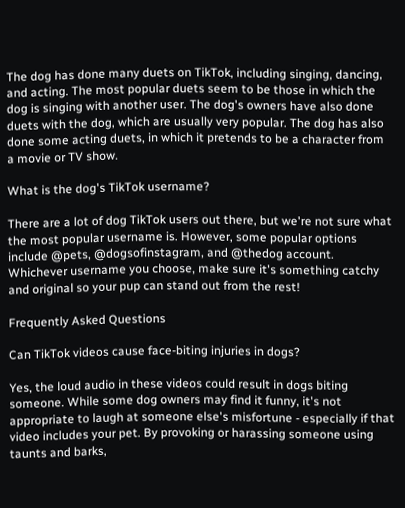The dog has done many duets on TikTok, including singing, dancing, and acting. The most popular duets seem to be those in which the dog is singing with another user. The dog's owners have also done duets with the dog, which are usually very popular. The dog has also done some acting duets, in which it pretends to be a character from a movie or TV show.

What is the dog's TikTok username?

There are a lot of dog TikTok users out there, but we're not sure what the most popular username is. However, some popular options include @pets, @dogsofinstagram, and @thedog account. Whichever username you choose, make sure it's something catchy and original so your pup can stand out from the rest!

Frequently Asked Questions

Can TikTok videos cause face-biting injuries in dogs?

Yes, the loud audio in these videos could result in dogs biting someone. While some dog owners may find it funny, it's not appropriate to laugh at someone else's misfortune - especially if that video includes your pet. By provoking or harassing someone using taunts and barks,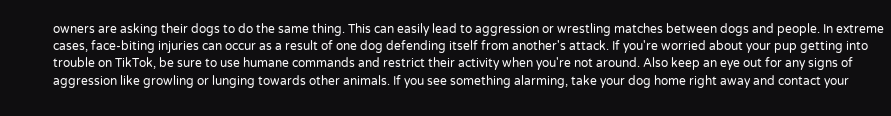owners are asking their dogs to do the same thing. This can easily lead to aggression or wrestling matches between dogs and people. In extreme cases, face-biting injuries can occur as a result of one dog defending itself from another's attack. If you're worried about your pup getting into trouble on TikTok, be sure to use humane commands and restrict their activity when you're not around. Also keep an eye out for any signs of aggression like growling or lunging towards other animals. If you see something alarming, take your dog home right away and contact your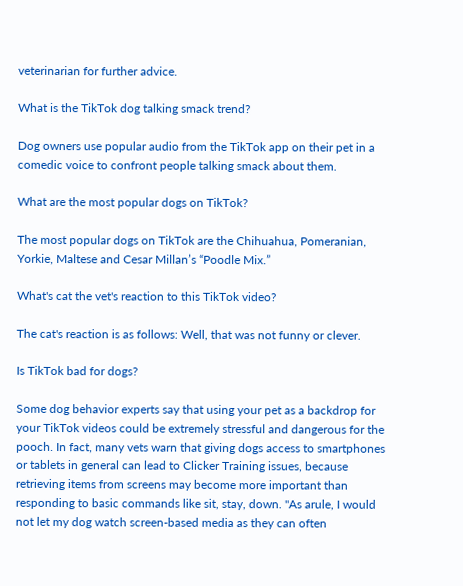veterinarian for further advice.

What is the TikTok dog talking smack trend?

Dog owners use popular audio from the TikTok app on their pet in a comedic voice to confront people talking smack about them.

What are the most popular dogs on TikTok?

The most popular dogs on TikTok are the Chihuahua, Pomeranian, Yorkie, Maltese and Cesar Millan’s “Poodle Mix.”

What's cat the vet's reaction to this TikTok video?

The cat's reaction is as follows: Well, that was not funny or clever.

Is TikTok bad for dogs?

Some dog behavior experts say that using your pet as a backdrop for your TikTok videos could be extremely stressful and dangerous for the pooch. In fact, many vets warn that giving dogs access to smartphones or tablets in general can lead to Clicker Training issues, because retrieving items from screens may become more important than responding to basic commands like sit, stay, down. "As arule, I would not let my dog watch screen-based media as they can often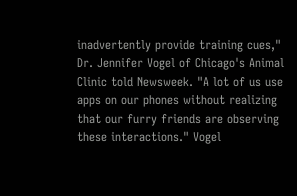inadvertently provide training cues," Dr. Jennifer Vogel of Chicago's Animal Clinic told Newsweek. "A lot of us use apps on our phones without realizing that our furry friends are observing these interactions." Vogel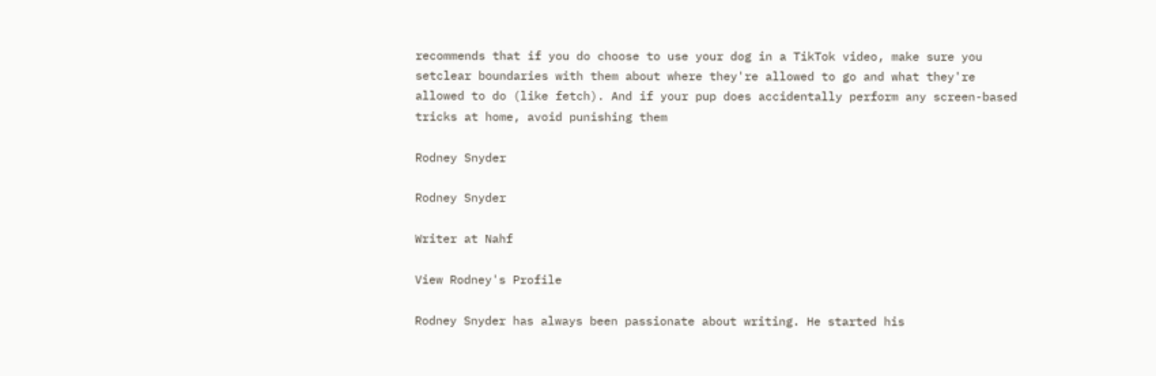recommends that if you do choose to use your dog in a TikTok video, make sure you setclear boundaries with them about where they're allowed to go and what they're allowed to do (like fetch). And if your pup does accidentally perform any screen-based tricks at home, avoid punishing them

Rodney Snyder

Rodney Snyder

Writer at Nahf

View Rodney's Profile

Rodney Snyder has always been passionate about writing. He started his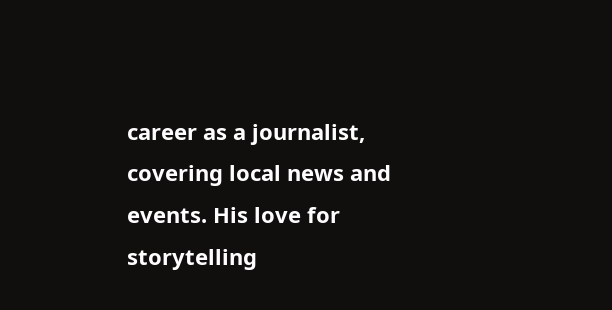career as a journalist, covering local news and events. His love for storytelling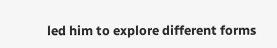led him to explore different forms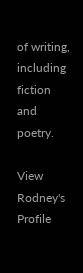of writing, including fiction and poetry.

View Rodney's Profile